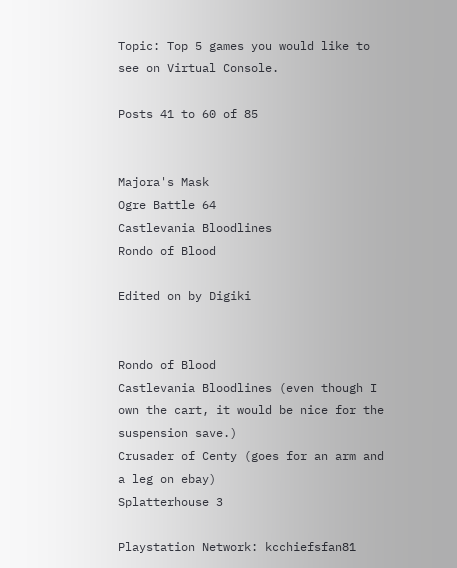Topic: Top 5 games you would like to see on Virtual Console.

Posts 41 to 60 of 85


Majora's Mask
Ogre Battle 64
Castlevania Bloodlines
Rondo of Blood

Edited on by Digiki


Rondo of Blood
Castlevania Bloodlines (even though I own the cart, it would be nice for the suspension save.)
Crusader of Centy (goes for an arm and a leg on ebay)
Splatterhouse 3

Playstation Network: kcchiefsfan81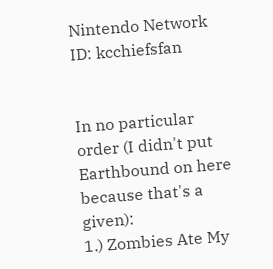Nintendo Network ID: kcchiefsfan


In no particular order (I didn't put Earthbound on here because that's a given):
1.) Zombies Ate My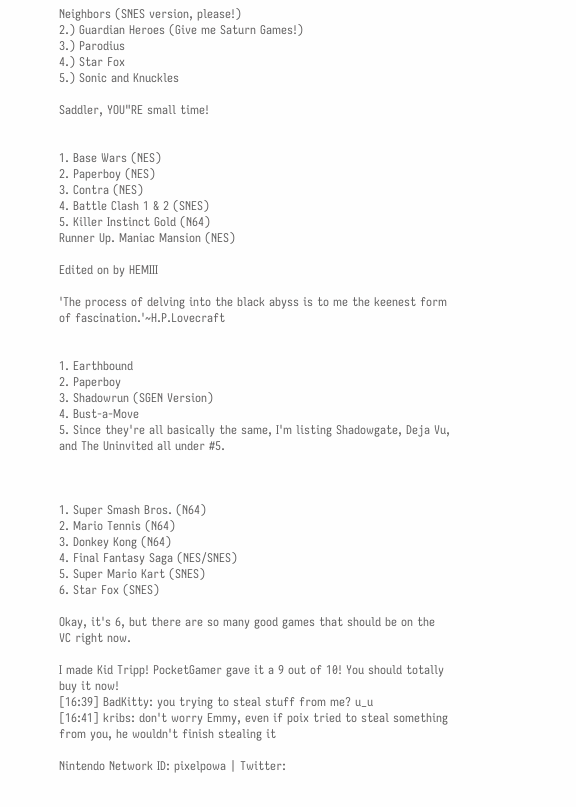Neighbors (SNES version, please!)
2.) Guardian Heroes (Give me Saturn Games!)
3.) Parodius
4.) Star Fox
5.) Sonic and Knuckles

Saddler, YOU"RE small time!


1. Base Wars (NES)
2. Paperboy (NES)
3. Contra (NES)
4. Battle Clash 1 & 2 (SNES)
5. Killer Instinct Gold (N64)
Runner Up. Maniac Mansion (NES)

Edited on by HEMIII

'The process of delving into the black abyss is to me the keenest form of fascination.'~H.P.Lovecraft


1. Earthbound
2. Paperboy
3. Shadowrun (SGEN Version)
4. Bust-a-Move
5. Since they're all basically the same, I'm listing Shadowgate, Deja Vu, and The Uninvited all under #5.



1. Super Smash Bros. (N64)
2. Mario Tennis (N64)
3. Donkey Kong (N64)
4. Final Fantasy Saga (NES/SNES)
5. Super Mario Kart (SNES)
6. Star Fox (SNES)

Okay, it's 6, but there are so many good games that should be on the VC right now.

I made Kid Tripp! PocketGamer gave it a 9 out of 10! You should totally buy it now!
[16:39] BadKitty: you trying to steal stuff from me? u_u
[16:41] kribs: don't worry Emmy, even if poix tried to steal something from you, he wouldn't finish stealing it

Nintendo Network ID: pixelpowa | Twitter: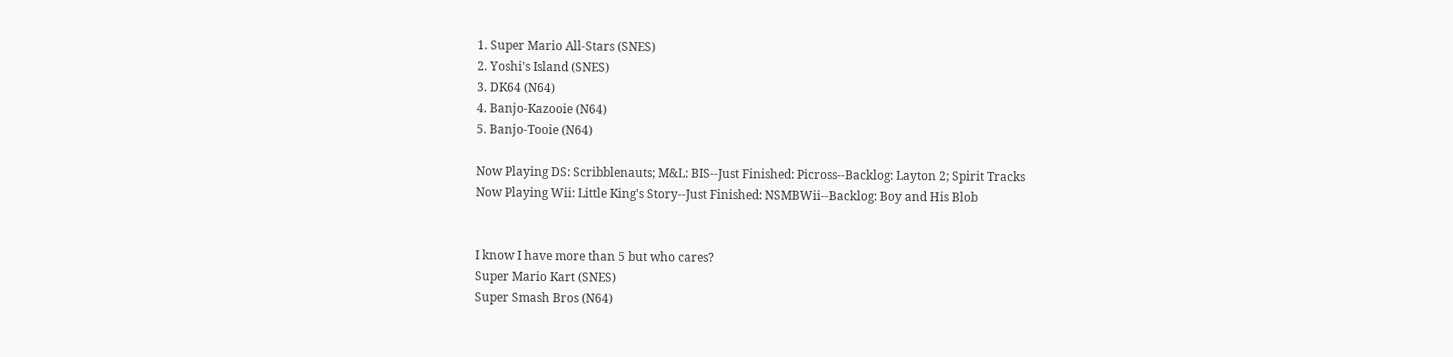1. Super Mario All-Stars (SNES)
2. Yoshi's Island (SNES)
3. DK64 (N64)
4. Banjo-Kazooie (N64)
5. Banjo-Tooie (N64)

Now Playing DS: Scribblenauts; M&L: BIS--Just Finished: Picross--Backlog: Layton 2; Spirit Tracks
Now Playing Wii: Little King's Story--Just Finished: NSMBWii--Backlog: Boy and His Blob


I know I have more than 5 but who cares?
Super Mario Kart (SNES)
Super Smash Bros (N64)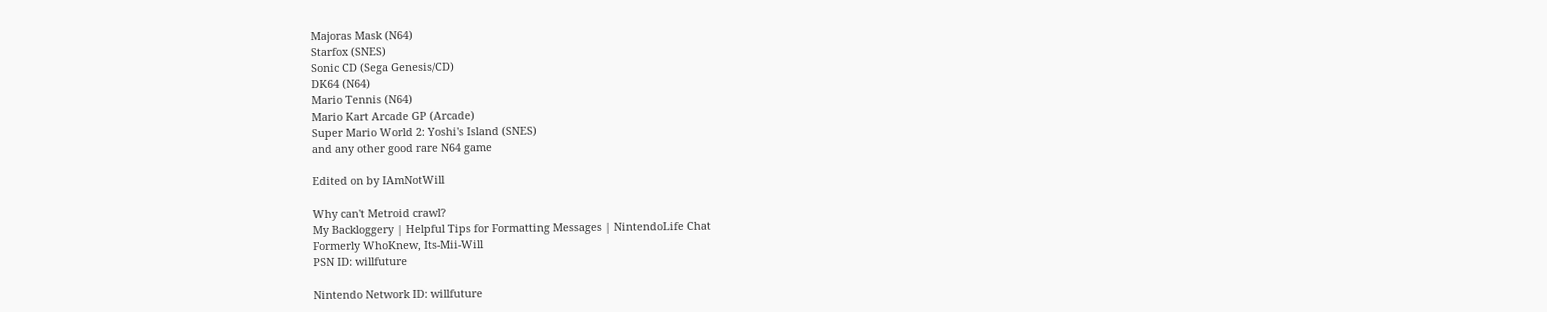Majoras Mask (N64)
Starfox (SNES)
Sonic CD (Sega Genesis/CD)
DK64 (N64)
Mario Tennis (N64)
Mario Kart Arcade GP (Arcade)
Super Mario World 2: Yoshi's Island (SNES)
and any other good rare N64 game

Edited on by IAmNotWill

Why can't Metroid crawl?
My Backloggery | Helpful Tips for Formatting Messages | NintendoLife Chat
Formerly WhoKnew, Its-Mii-Will
PSN ID: willfuture

Nintendo Network ID: willfuture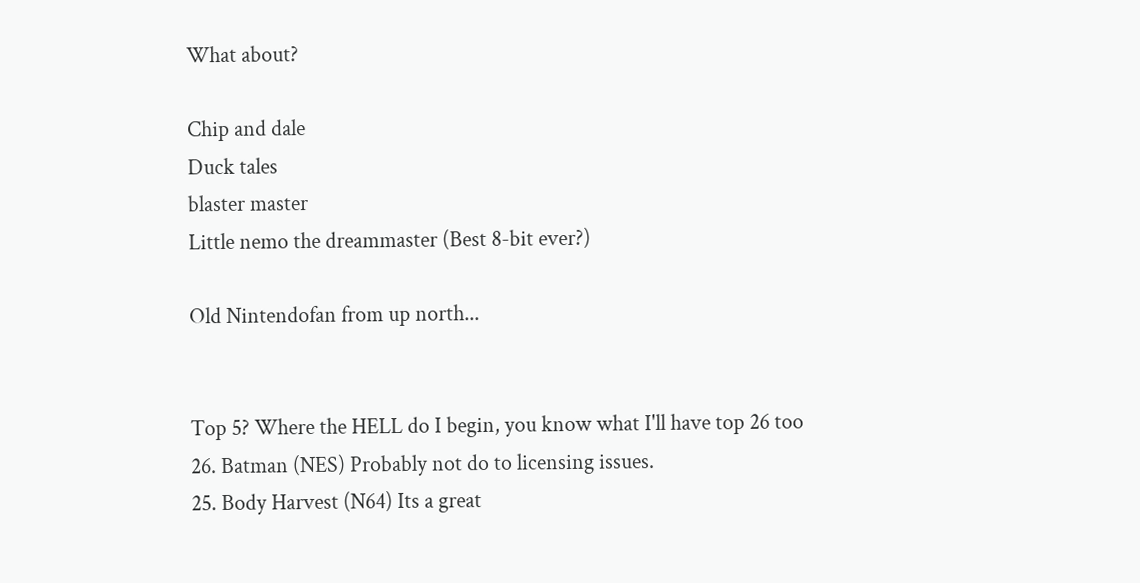What about?

Chip and dale
Duck tales
blaster master
Little nemo the dreammaster (Best 8-bit ever?)

Old Nintendofan from up north...


Top 5? Where the HELL do I begin, you know what I'll have top 26 too
26. Batman (NES) Probably not do to licensing issues.
25. Body Harvest (N64) Its a great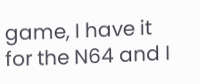game, I have it for the N64 and I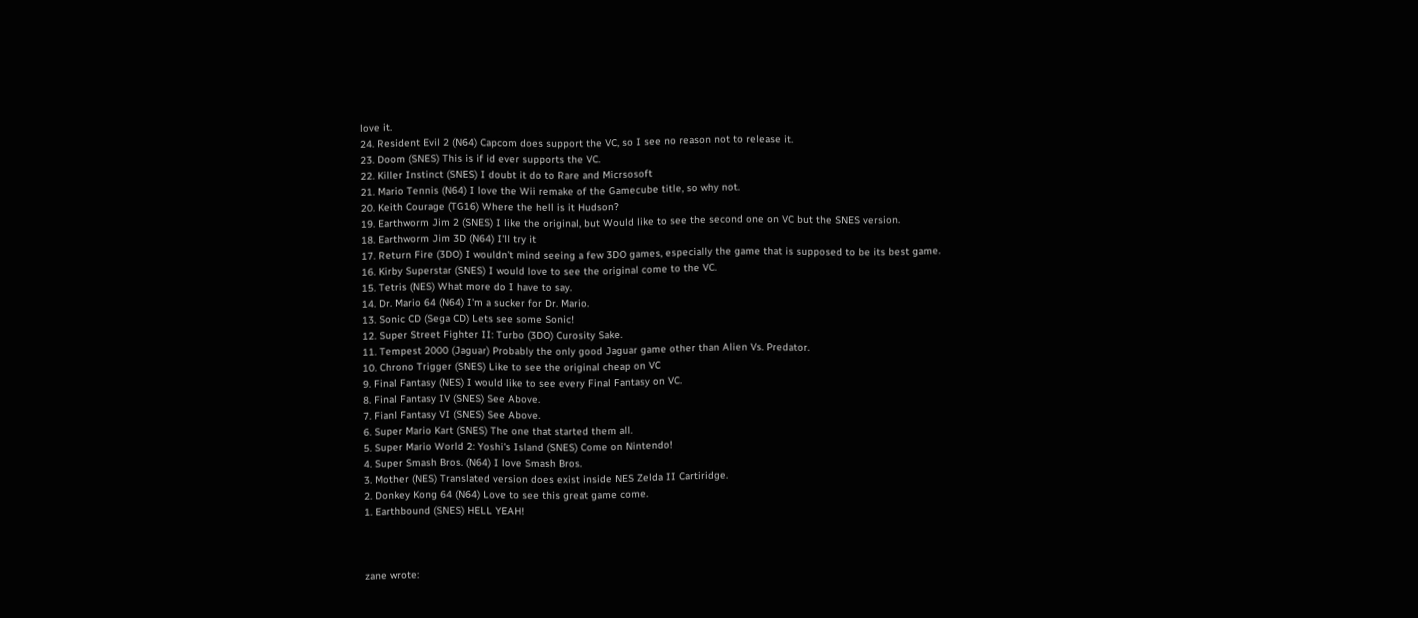love it.
24. Resident Evil 2 (N64) Capcom does support the VC, so I see no reason not to release it.
23. Doom (SNES) This is if id ever supports the VC.
22. Killer Instinct (SNES) I doubt it do to Rare and Micrsosoft
21. Mario Tennis (N64) I love the Wii remake of the Gamecube title, so why not.
20. Keith Courage (TG16) Where the hell is it Hudson?
19. Earthworm Jim 2 (SNES) I like the original, but Would like to see the second one on VC but the SNES version.
18. Earthworm Jim 3D (N64) I'll try it
17. Return Fire (3DO) I wouldn't mind seeing a few 3DO games, especially the game that is supposed to be its best game.
16. Kirby Superstar (SNES) I would love to see the original come to the VC.
15. Tetris (NES) What more do I have to say.
14. Dr. Mario 64 (N64) I'm a sucker for Dr. Mario.
13. Sonic CD (Sega CD) Lets see some Sonic!
12. Super Street Fighter II: Turbo (3DO) Curosity Sake.
11. Tempest 2000 (Jaguar) Probably the only good Jaguar game other than Alien Vs. Predator.
10. Chrono Trigger (SNES) Like to see the original cheap on VC
9. Final Fantasy (NES) I would like to see every Final Fantasy on VC.
8. Final Fantasy IV (SNES) See Above.
7. Fianl Fantasy VI (SNES) See Above.
6. Super Mario Kart (SNES) The one that started them all.
5. Super Mario World 2: Yoshi's Island (SNES) Come on Nintendo!
4. Super Smash Bros. (N64) I love Smash Bros.
3. Mother (NES) Translated version does exist inside NES Zelda II Cartiridge.
2. Donkey Kong 64 (N64) Love to see this great game come.
1. Earthbound (SNES) HELL YEAH!



zane wrote: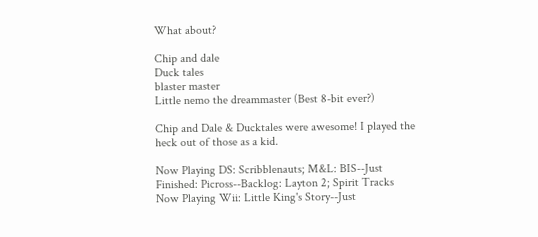What about?

Chip and dale
Duck tales
blaster master
Little nemo the dreammaster (Best 8-bit ever?)

Chip and Dale & Ducktales were awesome! I played the heck out of those as a kid.

Now Playing DS: Scribblenauts; M&L: BIS--Just Finished: Picross--Backlog: Layton 2; Spirit Tracks
Now Playing Wii: Little King's Story--Just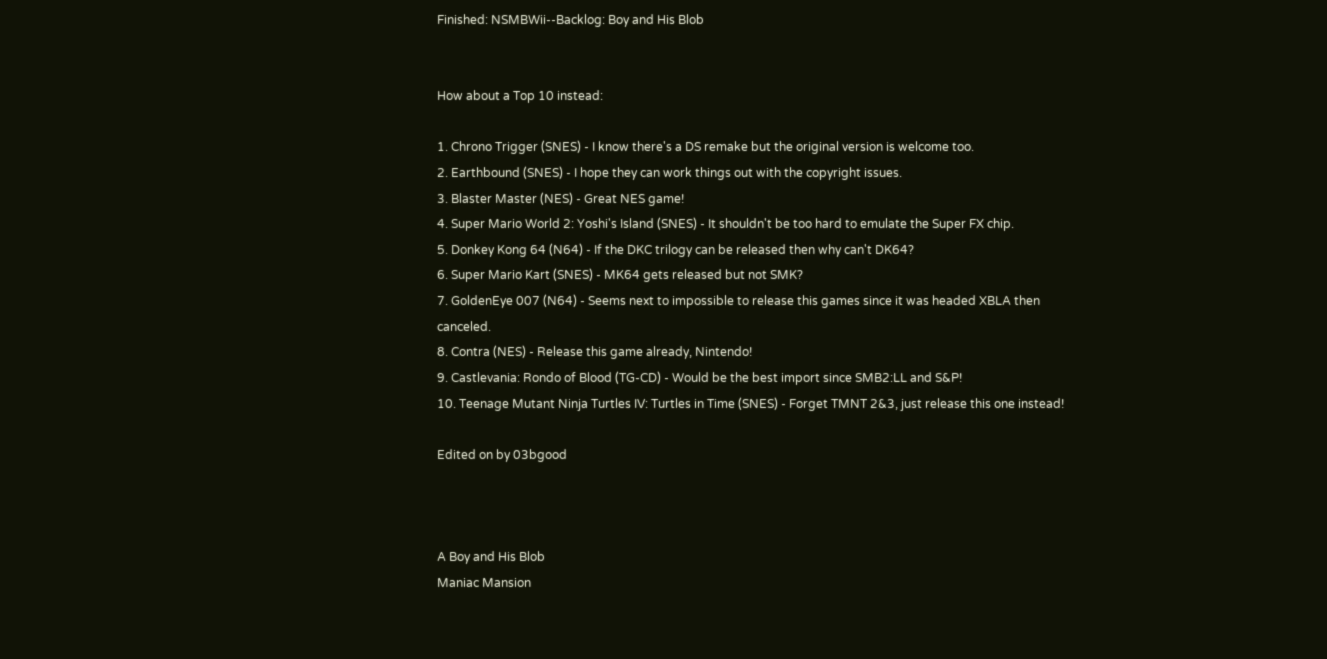Finished: NSMBWii--Backlog: Boy and His Blob


How about a Top 10 instead:

1. Chrono Trigger (SNES) - I know there's a DS remake but the original version is welcome too.
2. Earthbound (SNES) - I hope they can work things out with the copyright issues.
3. Blaster Master (NES) - Great NES game!
4. Super Mario World 2: Yoshi's Island (SNES) - It shouldn't be too hard to emulate the Super FX chip.
5. Donkey Kong 64 (N64) - If the DKC trilogy can be released then why can't DK64?
6. Super Mario Kart (SNES) - MK64 gets released but not SMK?
7. GoldenEye 007 (N64) - Seems next to impossible to release this games since it was headed XBLA then canceled.
8. Contra (NES) - Release this game already, Nintendo!
9. Castlevania: Rondo of Blood (TG-CD) - Would be the best import since SMB2:LL and S&P!
10. Teenage Mutant Ninja Turtles IV: Turtles in Time (SNES) - Forget TMNT 2&3, just release this one instead!

Edited on by 03bgood



A Boy and His Blob
Maniac Mansion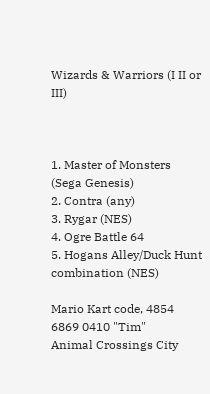Wizards & Warriors (I II or III)



1. Master of Monsters (Sega Genesis)
2. Contra (any)
3. Rygar (NES)
4. Ogre Battle 64
5. Hogans Alley/Duck Hunt combination (NES)

Mario Kart code, 4854 6869 0410 "Tim"
Animal Crossings City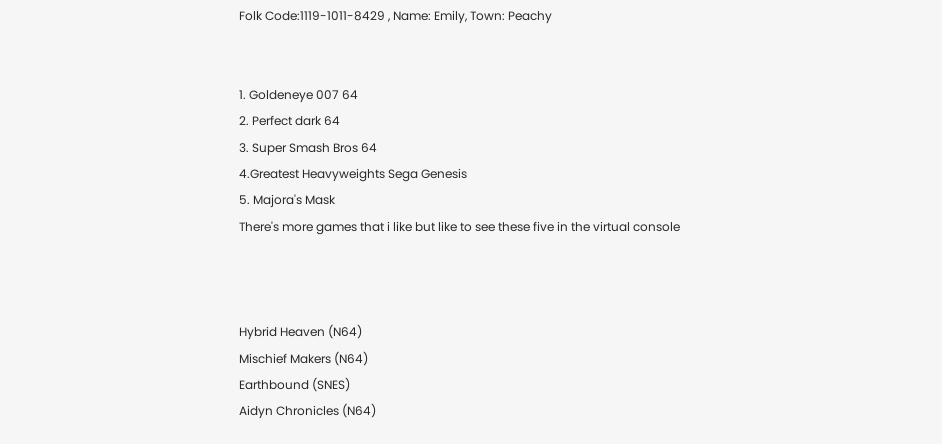Folk Code:1119-1011-8429 , Name: Emily, Town: Peachy


1. Goldeneye 007 64
2. Perfect dark 64
3. Super Smash Bros 64
4.Greatest Heavyweights Sega Genesis
5. Majora's Mask
There's more games that i like but like to see these five in the virtual console



Hybrid Heaven (N64)
Mischief Makers (N64)
Earthbound (SNES)
Aidyn Chronicles (N64)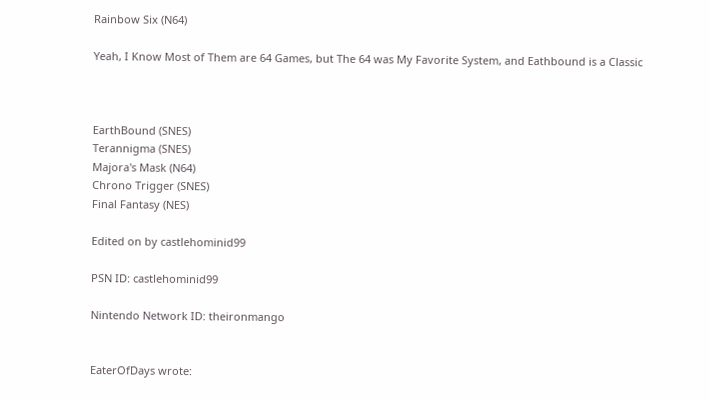Rainbow Six (N64)

Yeah, I Know Most of Them are 64 Games, but The 64 was My Favorite System, and Eathbound is a Classic



EarthBound (SNES)
Terannigma (SNES)
Majora's Mask (N64)
Chrono Trigger (SNES)
Final Fantasy (NES)

Edited on by castlehominid99

PSN ID: castlehominid99

Nintendo Network ID: theironmango


EaterOfDays wrote: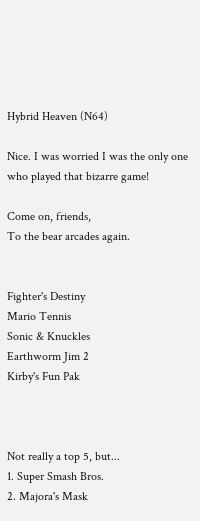Hybrid Heaven (N64)

Nice. I was worried I was the only one who played that bizarre game!

Come on, friends,
To the bear arcades again.


Fighter's Destiny
Mario Tennis
Sonic & Knuckles
Earthworm Jim 2
Kirby's Fun Pak



Not really a top 5, but...
1. Super Smash Bros.
2. Majora's Mask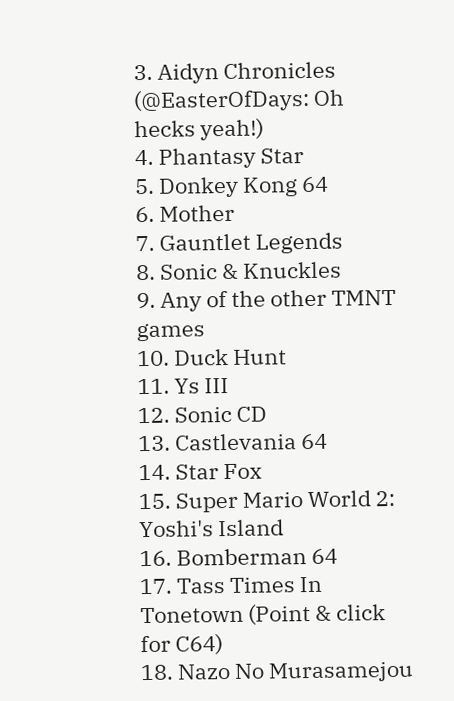3. Aidyn Chronicles (@EasterOfDays: Oh hecks yeah!)
4. Phantasy Star
5. Donkey Kong 64
6. Mother
7. Gauntlet Legends
8. Sonic & Knuckles
9. Any of the other TMNT games
10. Duck Hunt
11. Ys III
12. Sonic CD
13. Castlevania 64
14. Star Fox
15. Super Mario World 2: Yoshi's Island
16. Bomberman 64
17. Tass Times In Tonetown (Point & click for C64)
18. Nazo No Murasamejou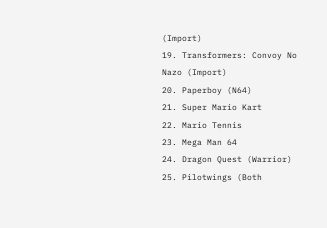(Import)
19. Transformers: Convoy No Nazo (Import)
20. Paperboy (N64)
21. Super Mario Kart
22. Mario Tennis
23. Mega Man 64
24. Dragon Quest (Warrior)
25. Pilotwings (Both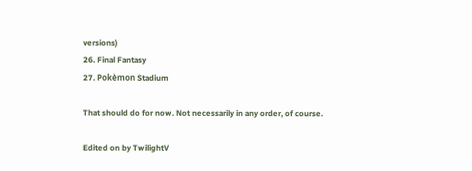versions)
26. Final Fantasy
27. Pokèmon Stadium

That should do for now. Not necessarily in any order, of course.

Edited on by TwilightV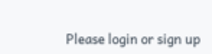Please login or sign up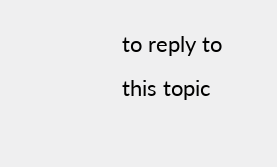to reply to this topic